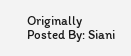Originally Posted By: Siani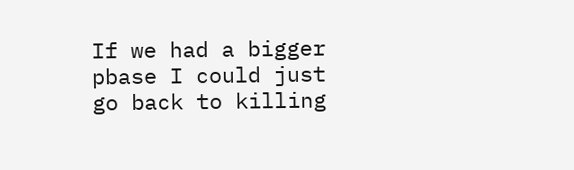If we had a bigger pbase I could just go back to killing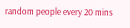random people every 20 mins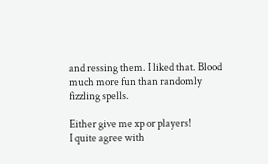and ressing them. I liked that. Blood much more fun than randomly fizzling spells.

Either give me xp or players!
I quite agree with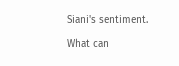Siani's sentiment.

What can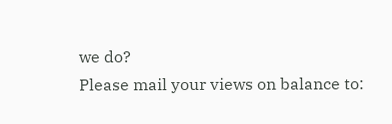we do?
Please mail your views on balance to: